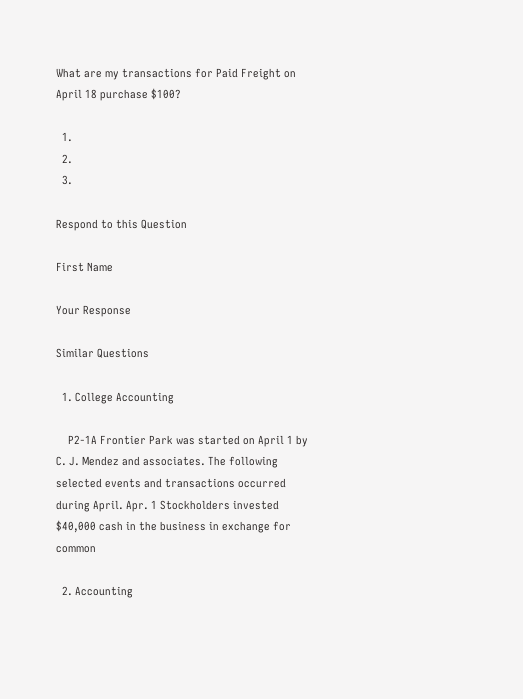What are my transactions for Paid Freight on April 18 purchase $100?

  1.
  2.
  3.

Respond to this Question

First Name

Your Response

Similar Questions

  1. College Accounting

    P2-1A Frontier Park was started on April 1 by C. J. Mendez and associates. The following selected events and transactions occurred during April. Apr. 1 Stockholders invested $40,000 cash in the business in exchange for common

  2. Accounting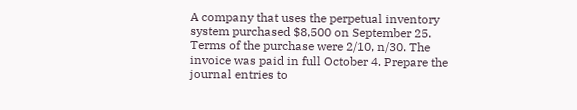A company that uses the perpetual inventory system purchased $8,500 on September 25. Terms of the purchase were 2/10, n/30. The invoice was paid in full October 4. Prepare the journal entries to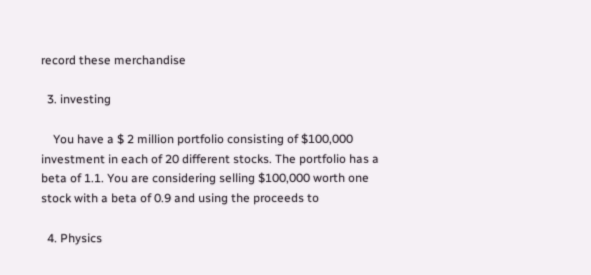record these merchandise

  3. investing

    You have a $ 2 million portfolio consisting of $100,000 investment in each of 20 different stocks. The portfolio has a beta of 1.1. You are considering selling $100,000 worth one stock with a beta of 0.9 and using the proceeds to

  4. Physics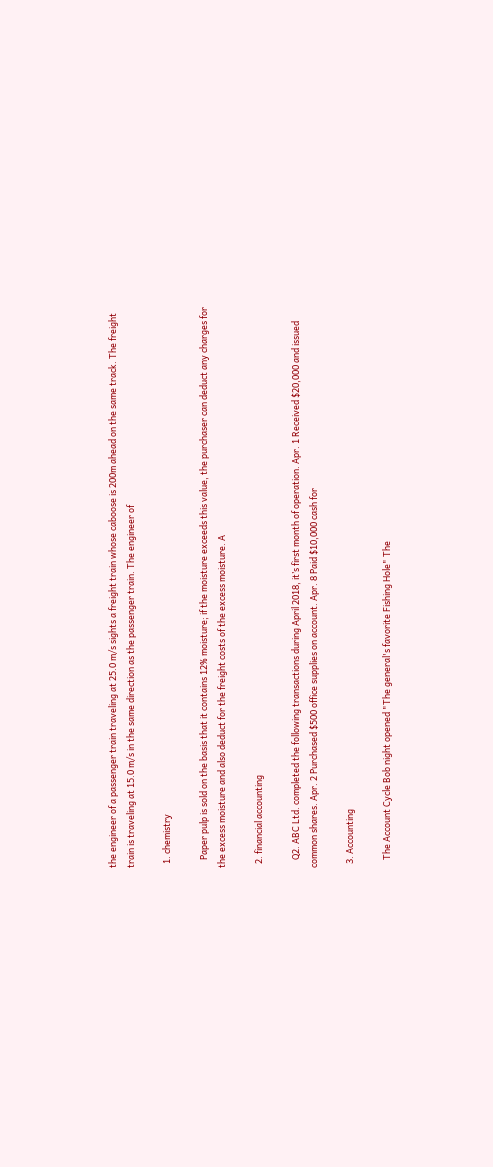the engineer of a passenger train traveling at 25.0 m/s sights a freight train whose caboose is 200m ahead on the same track. The freight train is traveling at 15.0 m/s in the same direction as the passenger train. The engineer of

  1. chemistry

    Paper pulp is sold on the basis that it contains 12% moisture; if the moisture exceeds this value, the purchaser can deduct any charges for the excess moisture and also deduct for the freight costs of the excess moisture. A

  2. financial accounting

    Q2. ABC Ltd. completed the following transactions during April 2018, it’s first month of operation. Apr. 1 Received $20,000 and issued common shares. Apr. 2 Purchased $500 office supplies on account. Apr. 8 Paid $10,000 cash for

  3. Accounting

    The Account Cycle Bob night opened "The general's favorite Fishing Hole" The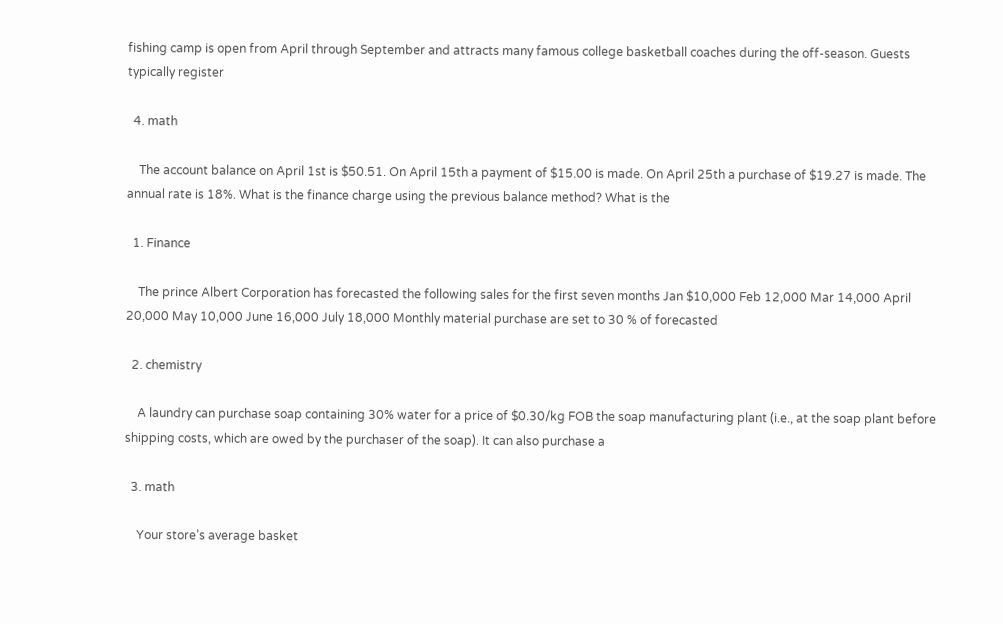fishing camp is open from April through September and attracts many famous college basketball coaches during the off-season. Guests typically register

  4. math

    The account balance on April 1st is $50.51. On April 15th a payment of $15.00 is made. On April 25th a purchase of $19.27 is made. The annual rate is 18%. What is the finance charge using the previous balance method? What is the

  1. Finance

    The prince Albert Corporation has forecasted the following sales for the first seven months Jan $10,000 Feb 12,000 Mar 14,000 April 20,000 May 10,000 June 16,000 July 18,000 Monthly material purchase are set to 30 % of forecasted

  2. chemistry

    A laundry can purchase soap containing 30% water for a price of $0.30/kg FOB the soap manufacturing plant (i.e., at the soap plant before shipping costs, which are owed by the purchaser of the soap). It can also purchase a

  3. math

    Your store’s average basket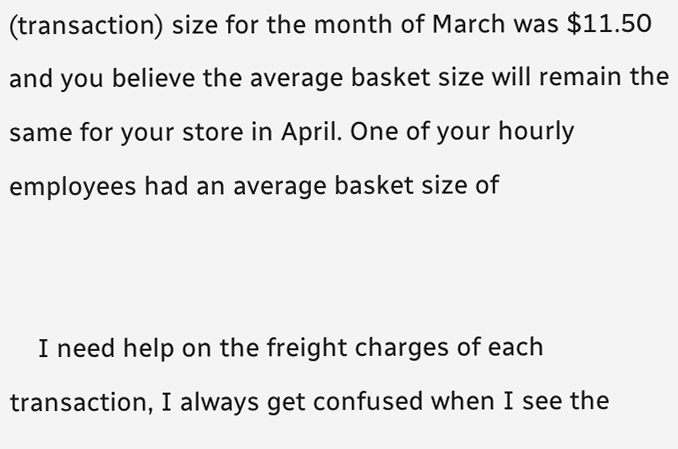(transaction) size for the month of March was $11.50 and you believe the average basket size will remain the same for your store in April. One of your hourly employees had an average basket size of


    I need help on the freight charges of each transaction, I always get confused when I see the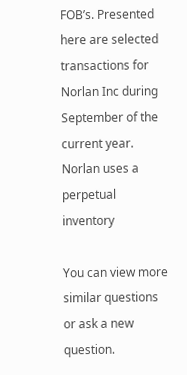FOB’s. Presented here are selected transactions for Norlan Inc during September of the current year. Norlan uses a perpetual inventory

You can view more similar questions or ask a new question.